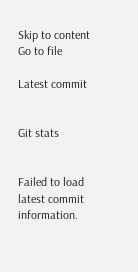Skip to content
Go to file

Latest commit


Git stats


Failed to load latest commit information.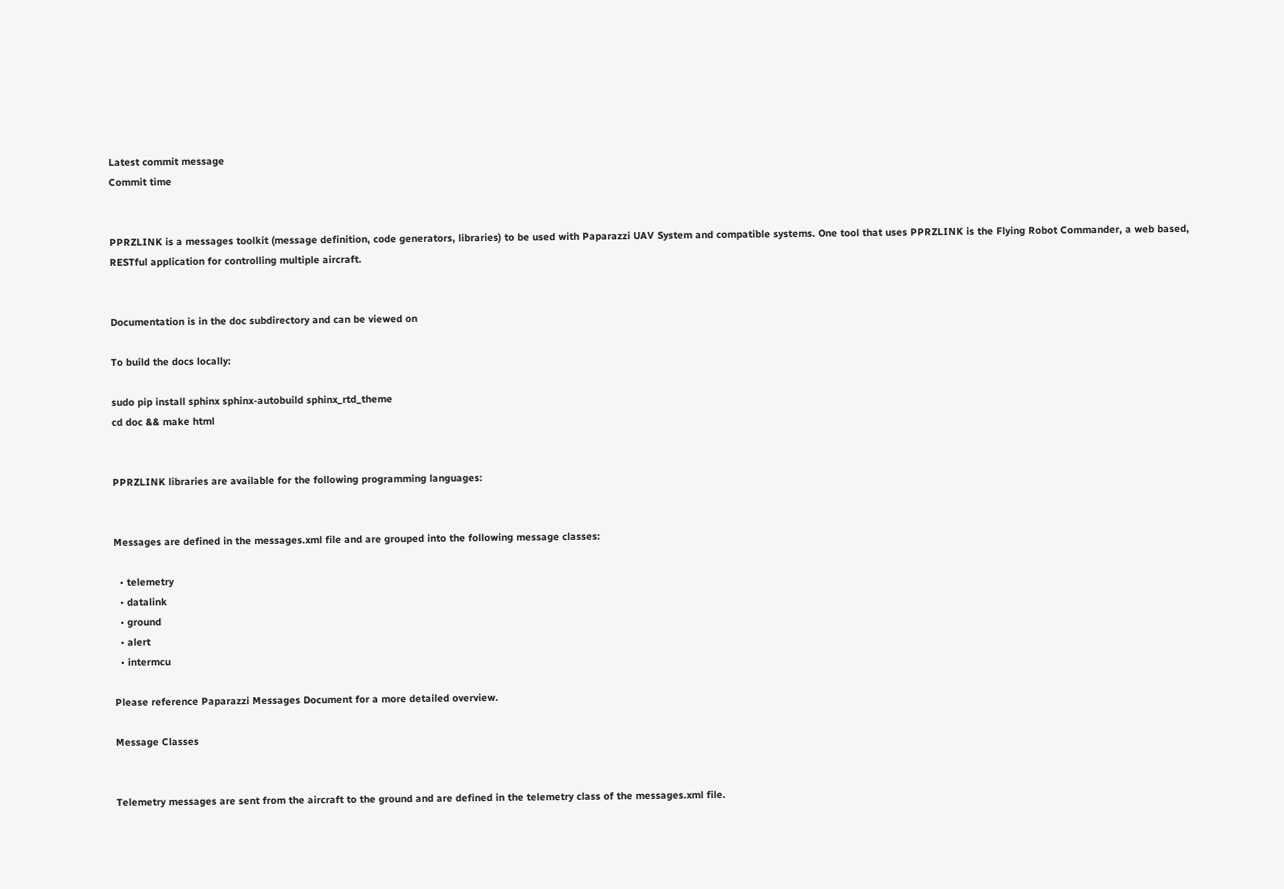Latest commit message
Commit time


PPRZLINK is a messages toolkit (message definition, code generators, libraries) to be used with Paparazzi UAV System and compatible systems. One tool that uses PPRZLINK is the Flying Robot Commander, a web based, RESTful application for controlling multiple aircraft.


Documentation is in the doc subdirectory and can be viewed on

To build the docs locally:

sudo pip install sphinx sphinx-autobuild sphinx_rtd_theme
cd doc && make html


PPRZLINK libraries are available for the following programming languages:


Messages are defined in the messages.xml file and are grouped into the following message classes:

  • telemetry
  • datalink
  • ground
  • alert
  • intermcu

Please reference Paparazzi Messages Document for a more detailed overview.

Message Classes


Telemetry messages are sent from the aircraft to the ground and are defined in the telemetry class of the messages.xml file.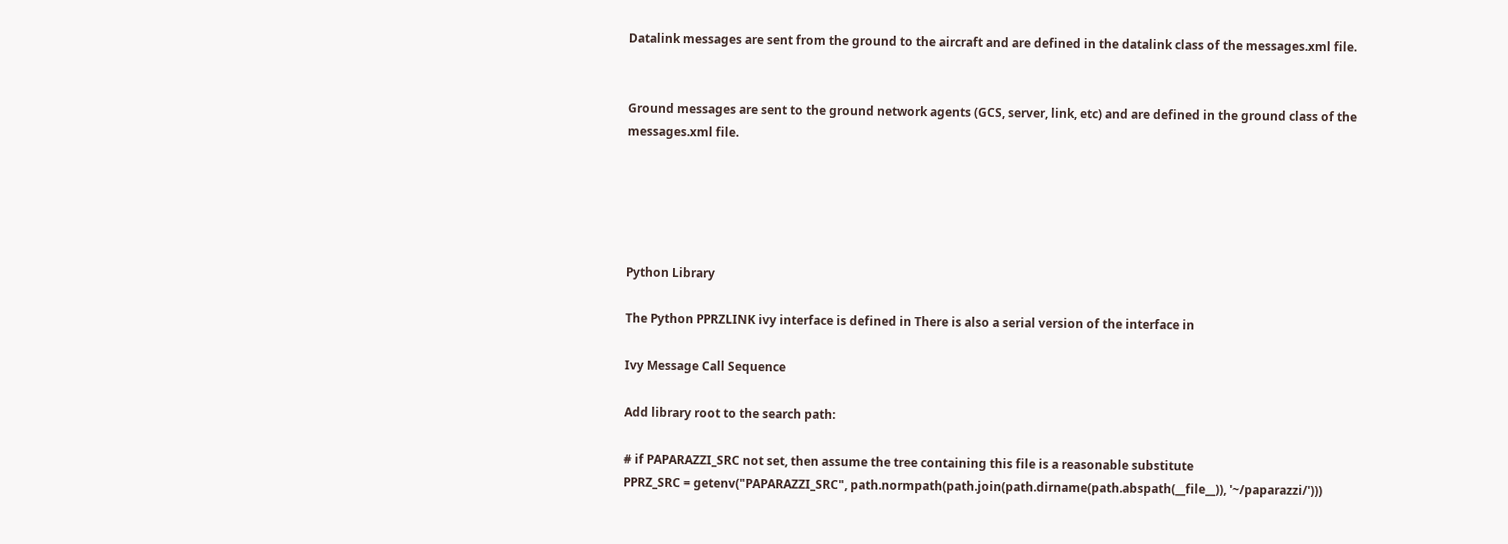Datalink messages are sent from the ground to the aircraft and are defined in the datalink class of the messages.xml file.


Ground messages are sent to the ground network agents (GCS, server, link, etc) and are defined in the ground class of the messages.xml file.





Python Library

The Python PPRZLINK ivy interface is defined in There is also a serial version of the interface in

Ivy Message Call Sequence

Add library root to the search path:

# if PAPARAZZI_SRC not set, then assume the tree containing this file is a reasonable substitute
PPRZ_SRC = getenv("PAPARAZZI_SRC", path.normpath(path.join(path.dirname(path.abspath(__file__)), '~/paparazzi/')))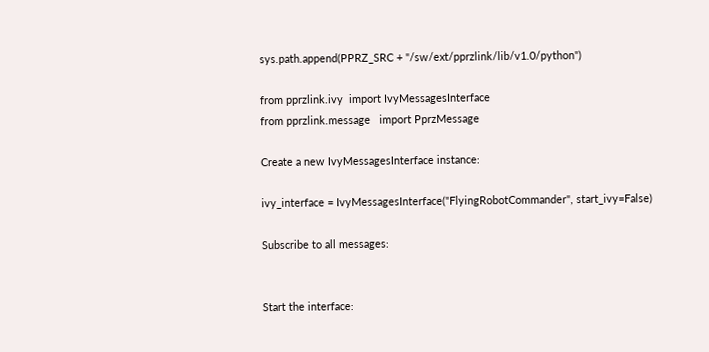sys.path.append(PPRZ_SRC + "/sw/ext/pprzlink/lib/v1.0/python")

from pprzlink.ivy  import IvyMessagesInterface
from pprzlink.message   import PprzMessage

Create a new IvyMessagesInterface instance:

ivy_interface = IvyMessagesInterface("FlyingRobotCommander", start_ivy=False)

Subscribe to all messages:


Start the interface: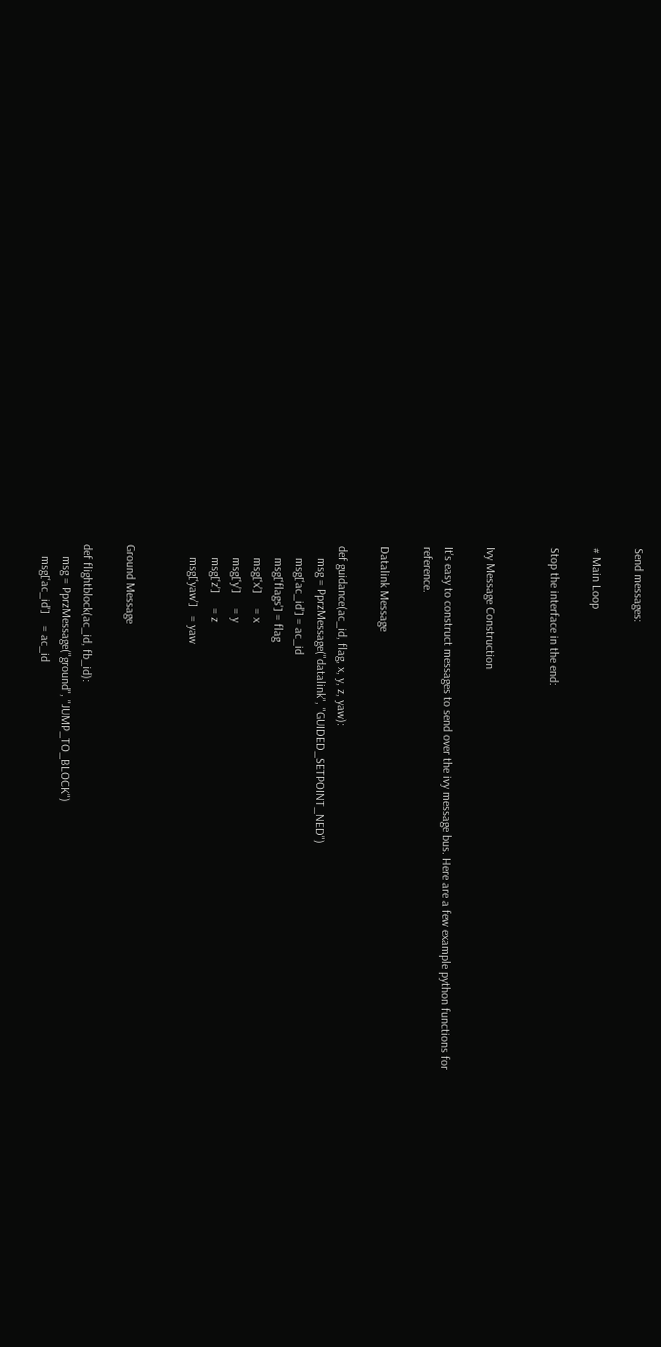Send messages:

# Main Loop

Stop the interface in the end:


Ivy Message Construction

It's easy to construct messages to send over the ivy message bus. Here are a few example python functions for reference.

Datalink Message

def guidance(ac_id, flag, x, y, z, yaw):
    msg = PprzMessage("datalink", "GUIDED_SETPOINT_NED")
    msg['ac_id'] = ac_id
    msg['flags'] = flag
    msg['x']     = x
    msg['y']     = y
    msg['z']     = z
    msg['yaw']   = yaw


Ground Message

def flightblock(ac_id, fb_id):
    msg = PprzMessage("ground", "JUMP_TO_BLOCK")
    msg['ac_id']    = ac_id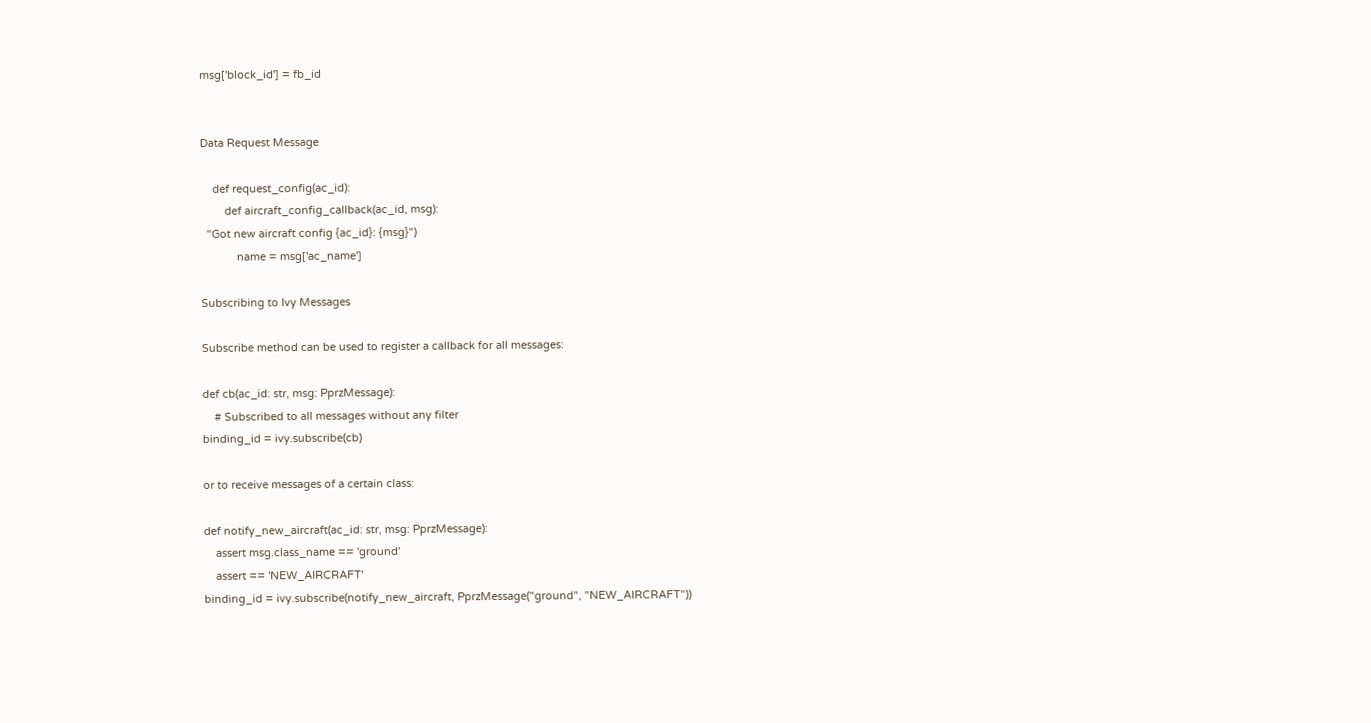msg['block_id'] = fb_id


Data Request Message

    def request_config(ac_id):
        def aircraft_config_callback(ac_id, msg):
  "Got new aircraft config {ac_id}: {msg}")
            name = msg['ac_name']

Subscribing to Ivy Messages

Subscribe method can be used to register a callback for all messages:

def cb(ac_id: str, msg: PprzMessage):
    # Subscribed to all messages without any filter
binding_id = ivy.subscribe(cb)

or to receive messages of a certain class:

def notify_new_aircraft(ac_id: str, msg: PprzMessage):
    assert msg.class_name == 'ground'
    assert == 'NEW_AIRCRAFT'
binding_id = ivy.subscribe(notify_new_aircraft, PprzMessage("ground", "NEW_AIRCRAFT"))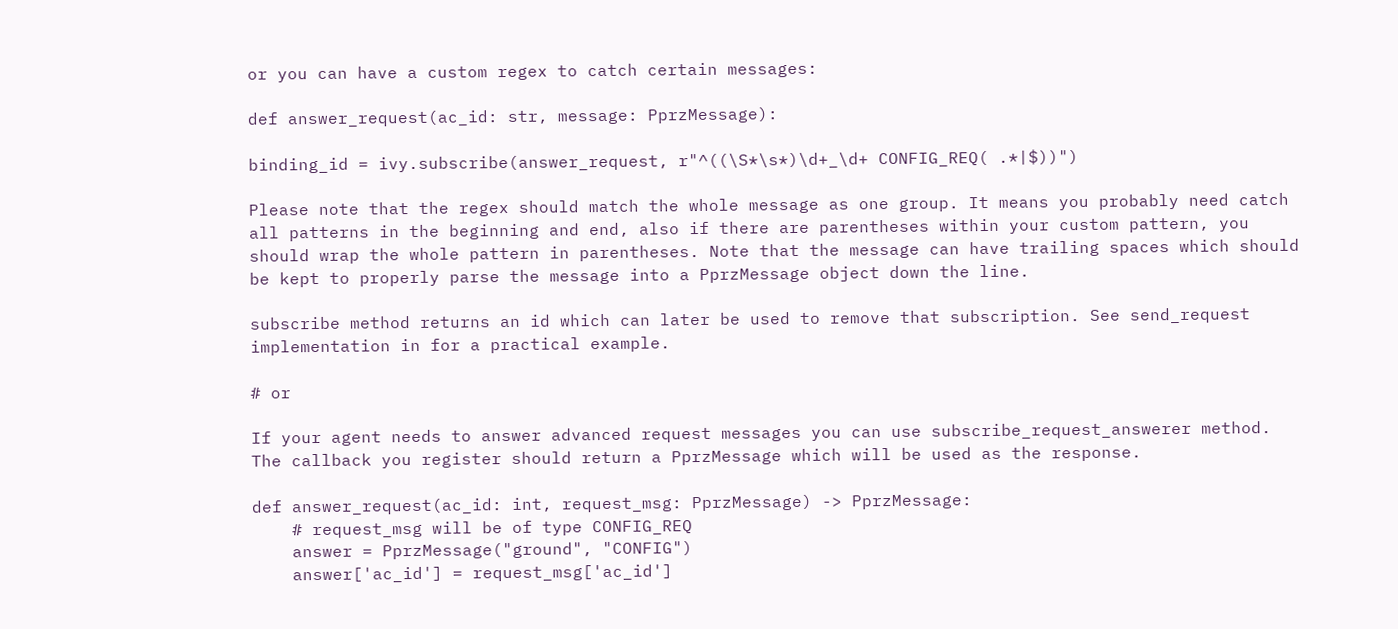or you can have a custom regex to catch certain messages:

def answer_request(ac_id: str, message: PprzMessage):

binding_id = ivy.subscribe(answer_request, r"^((\S*\s*)\d+_\d+ CONFIG_REQ( .*|$))")

Please note that the regex should match the whole message as one group. It means you probably need catch all patterns in the beginning and end, also if there are parentheses within your custom pattern, you should wrap the whole pattern in parentheses. Note that the message can have trailing spaces which should be kept to properly parse the message into a PprzMessage object down the line.

subscribe method returns an id which can later be used to remove that subscription. See send_request implementation in for a practical example.

# or

If your agent needs to answer advanced request messages you can use subscribe_request_answerer method. The callback you register should return a PprzMessage which will be used as the response.

def answer_request(ac_id: int, request_msg: PprzMessage) -> PprzMessage:
    # request_msg will be of type CONFIG_REQ
    answer = PprzMessage("ground", "CONFIG")
    answer['ac_id'] = request_msg['ac_id']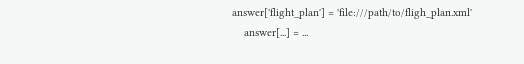answer['flight_plan'] = 'file:///path/to/fligh_plan.xml'
    answer[...] = ...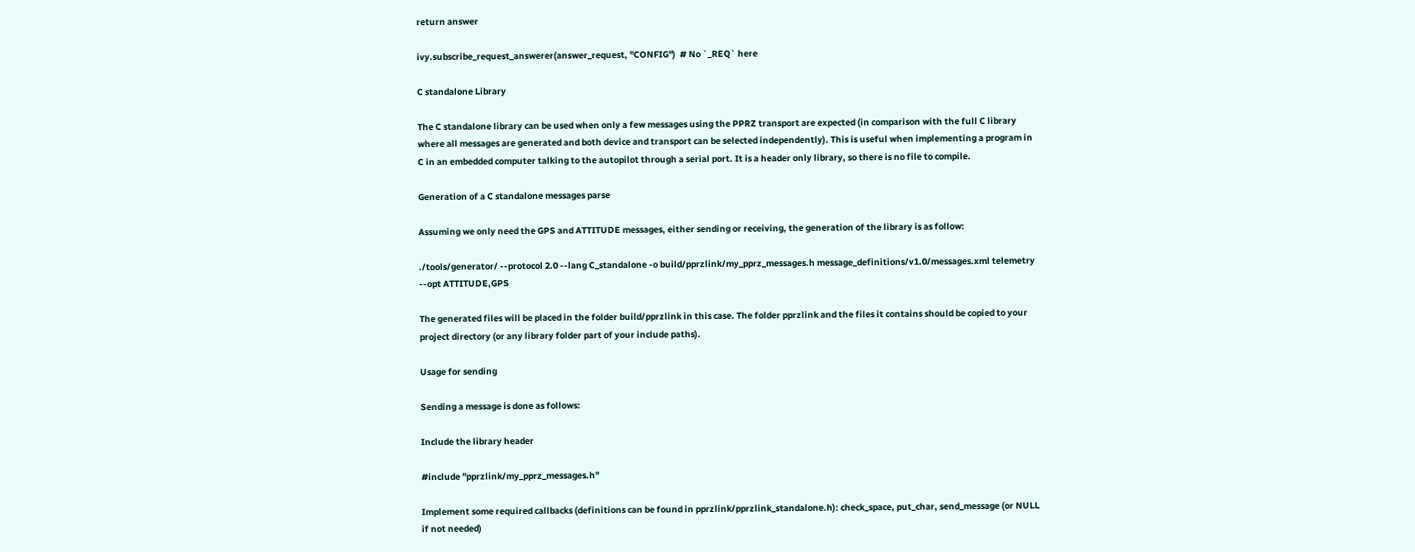return answer

ivy.subscribe_request_answerer(answer_request, "CONFIG")  # No `_REQ` here

C standalone Library

The C standalone library can be used when only a few messages using the PPRZ transport are expected (in comparison with the full C library where all messages are generated and both device and transport can be selected independently). This is useful when implementing a program in C in an embedded computer talking to the autopilot through a serial port. It is a header only library, so there is no file to compile.

Generation of a C standalone messages parse

Assuming we only need the GPS and ATTITUDE messages, either sending or receiving, the generation of the library is as follow:

./tools/generator/ --protocol 2.0 --lang C_standalone -o build/pprzlink/my_pprz_messages.h message_definitions/v1.0/messages.xml telemetry --opt ATTITUDE,GPS

The generated files will be placed in the folder build/pprzlink in this case. The folder pprzlink and the files it contains should be copied to your project directory (or any library folder part of your include paths).

Usage for sending

Sending a message is done as follows:

Include the library header

#include "pprzlink/my_pprz_messages.h"

Implement some required callbacks (definitions can be found in pprzlink/pprzlink_standalone.h): check_space, put_char, send_message (or NULL if not needed)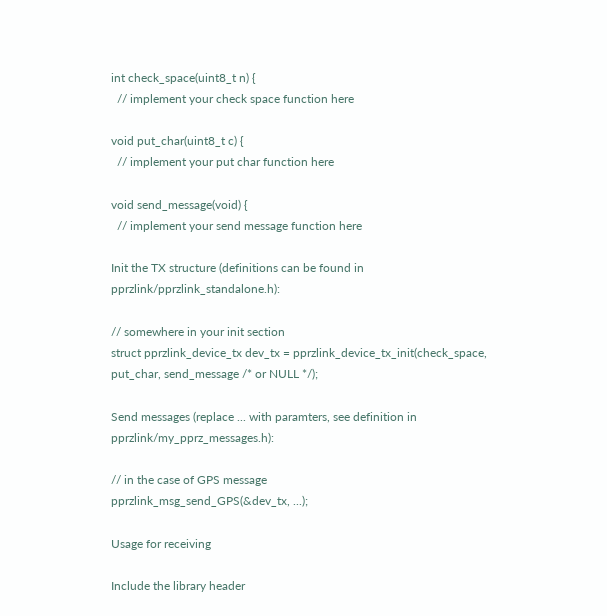int check_space(uint8_t n) {
  // implement your check space function here

void put_char(uint8_t c) {
  // implement your put char function here

void send_message(void) {
  // implement your send message function here

Init the TX structure (definitions can be found in pprzlink/pprzlink_standalone.h):

// somewhere in your init section
struct pprzlink_device_tx dev_tx = pprzlink_device_tx_init(check_space, put_char, send_message /* or NULL */);

Send messages (replace ... with paramters, see definition in pprzlink/my_pprz_messages.h):

// in the case of GPS message
pprzlink_msg_send_GPS(&dev_tx, ...);

Usage for receiving

Include the library header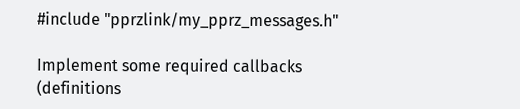#include "pprzlink/my_pprz_messages.h"

Implement some required callbacks (definitions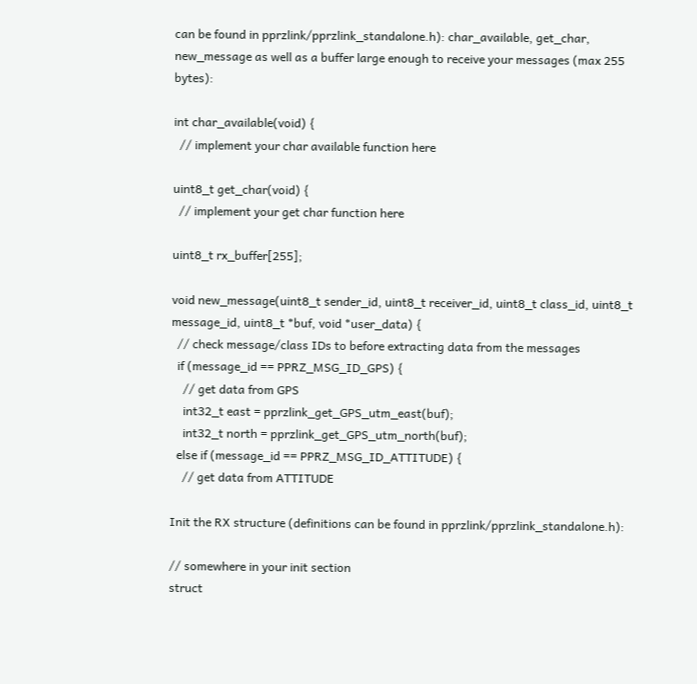can be found in pprzlink/pprzlink_standalone.h): char_available, get_char, new_message as well as a buffer large enough to receive your messages (max 255 bytes):

int char_available(void) {
  // implement your char available function here

uint8_t get_char(void) {
  // implement your get char function here

uint8_t rx_buffer[255];

void new_message(uint8_t sender_id, uint8_t receiver_id, uint8_t class_id, uint8_t message_id, uint8_t *buf, void *user_data) {
  // check message/class IDs to before extracting data from the messages
  if (message_id == PPRZ_MSG_ID_GPS) {
    // get data from GPS
    int32_t east = pprzlink_get_GPS_utm_east(buf);
    int32_t north = pprzlink_get_GPS_utm_north(buf);
  else if (message_id == PPRZ_MSG_ID_ATTITUDE) {
    // get data from ATTITUDE

Init the RX structure (definitions can be found in pprzlink/pprzlink_standalone.h):

// somewhere in your init section
struct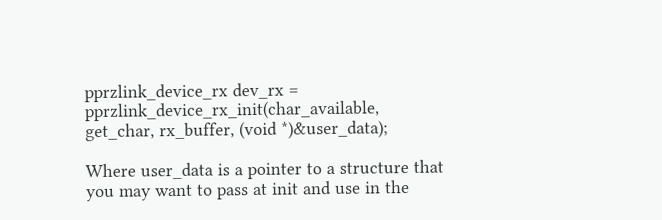pprzlink_device_rx dev_rx = pprzlink_device_rx_init(char_available, get_char, rx_buffer, (void *)&user_data);

Where user_data is a pointer to a structure that you may want to pass at init and use in the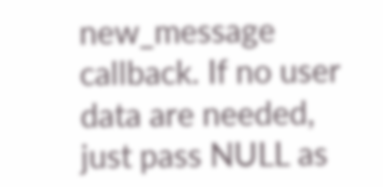new_message callback. If no user data are needed, just pass NULL as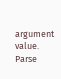argument value. Parse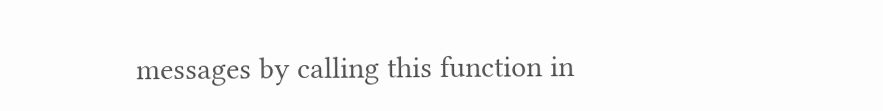messages by calling this function in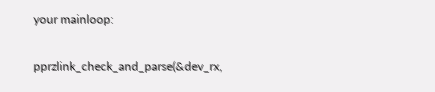your mainloop:

pprzlink_check_and_parse(&dev_rx,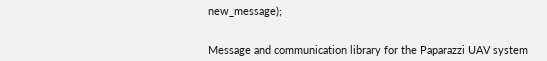new_message);


Message and communication library for the Paparazzi UAV system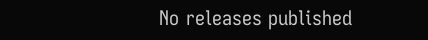No releases published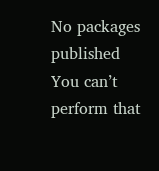No packages published
You can’t perform that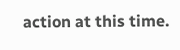action at this time.